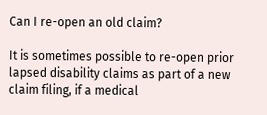Can I re-open an old claim?

It is sometimes possible to re-open prior lapsed disability claims as part of a new claim filing, if a medical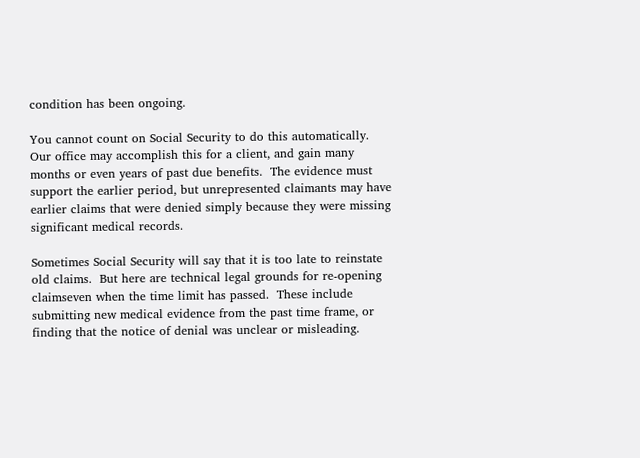condition has been ongoing.

You cannot count on Social Security to do this automatically.  Our office may accomplish this for a client, and gain many months or even years of past due benefits.  The evidence must support the earlier period, but unrepresented claimants may have earlier claims that were denied simply because they were missing significant medical records.

Sometimes Social Security will say that it is too late to reinstate old claims.  But here are technical legal grounds for re-opening claimseven when the time limit has passed.  These include submitting new medical evidence from the past time frame, or finding that the notice of denial was unclear or misleading.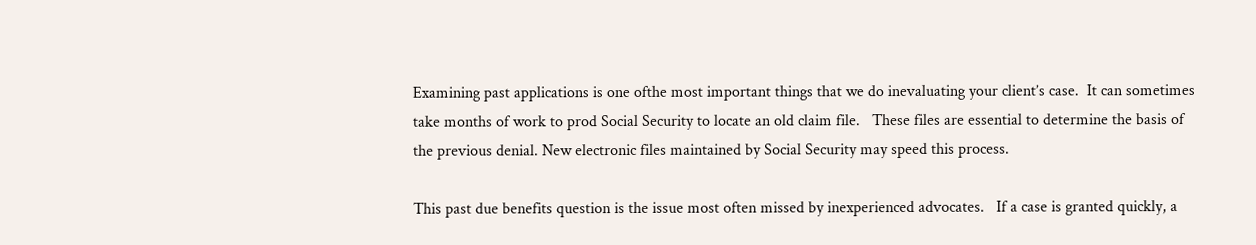Examining past applications is one ofthe most important things that we do inevaluating your client’s case.  It can sometimes take months of work to prod Social Security to locate an old claim file.   These files are essential to determine the basis of the previous denial. New electronic files maintained by Social Security may speed this process.

This past due benefits question is the issue most often missed by inexperienced advocates.   If a case is granted quickly, a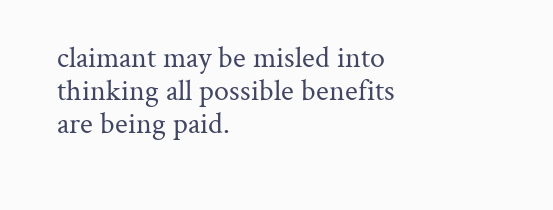claimant may be misled into thinking all possible benefits are being paid.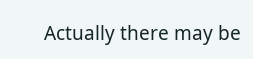Actually there may be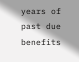years of past due benefits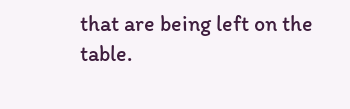that are being left on the table.